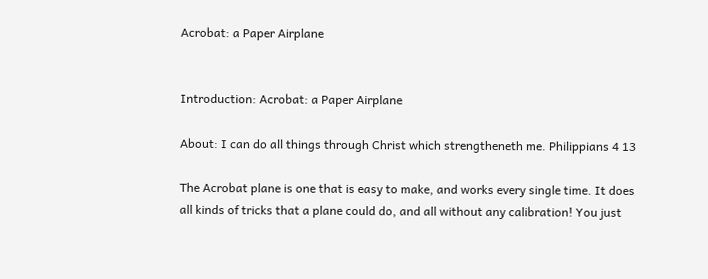Acrobat: a Paper Airplane


Introduction: Acrobat: a Paper Airplane

About: I can do all things through Christ which strengtheneth me. Philippians 4 13

The Acrobat plane is one that is easy to make, and works every single time. It does all kinds of tricks that a plane could do, and all without any calibration! You just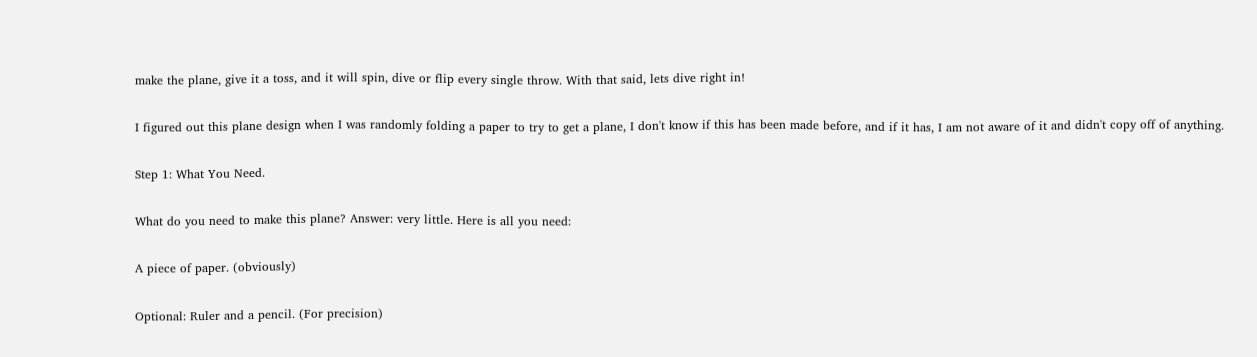make the plane, give it a toss, and it will spin, dive or flip every single throw. With that said, lets dive right in!

I figured out this plane design when I was randomly folding a paper to try to get a plane, I don't know if this has been made before, and if it has, I am not aware of it and didn't copy off of anything.

Step 1: What You Need.

What do you need to make this plane? Answer: very little. Here is all you need:

A piece of paper. (obviously)

Optional: Ruler and a pencil. (For precision)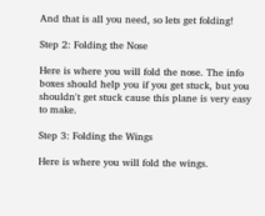And that is all you need, so lets get folding!

Step 2: Folding the Nose

Here is where you will fold the nose. The info boxes should help you if you get stuck, but you shouldn't get stuck cause this plane is very easy to make.

Step 3: Folding the Wings

Here is where you will fold the wings.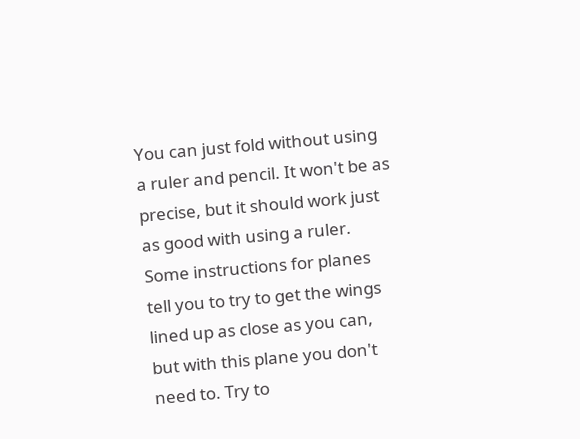You can just fold without using a ruler and pencil. It won't be as precise, but it should work just as good with using a ruler. Some instructions for planes tell you to try to get the wings lined up as close as you can, but with this plane you don't need to. Try to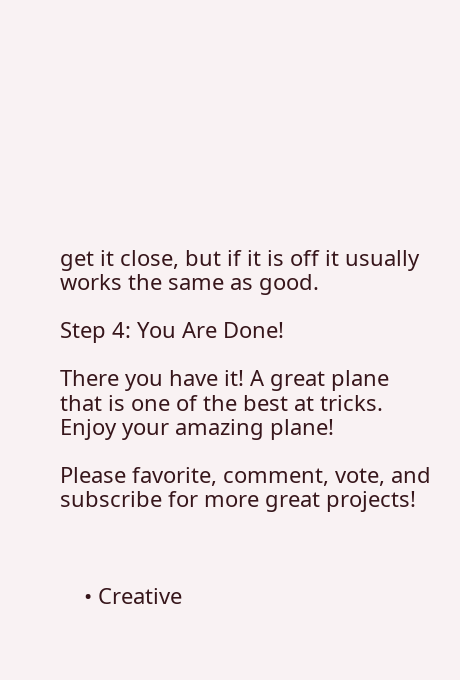get it close, but if it is off it usually works the same as good.

Step 4: You Are Done!

There you have it! A great plane that is one of the best at tricks. Enjoy your amazing plane!

Please favorite, comment, vote, and subscribe for more great projects!



    • Creative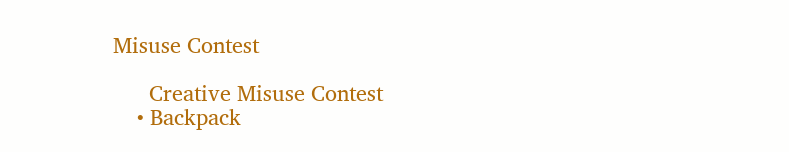Misuse Contest

      Creative Misuse Contest
    • Backpack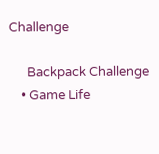Challenge

      Backpack Challenge
    • Game Life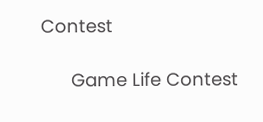Contest

      Game Life Contest